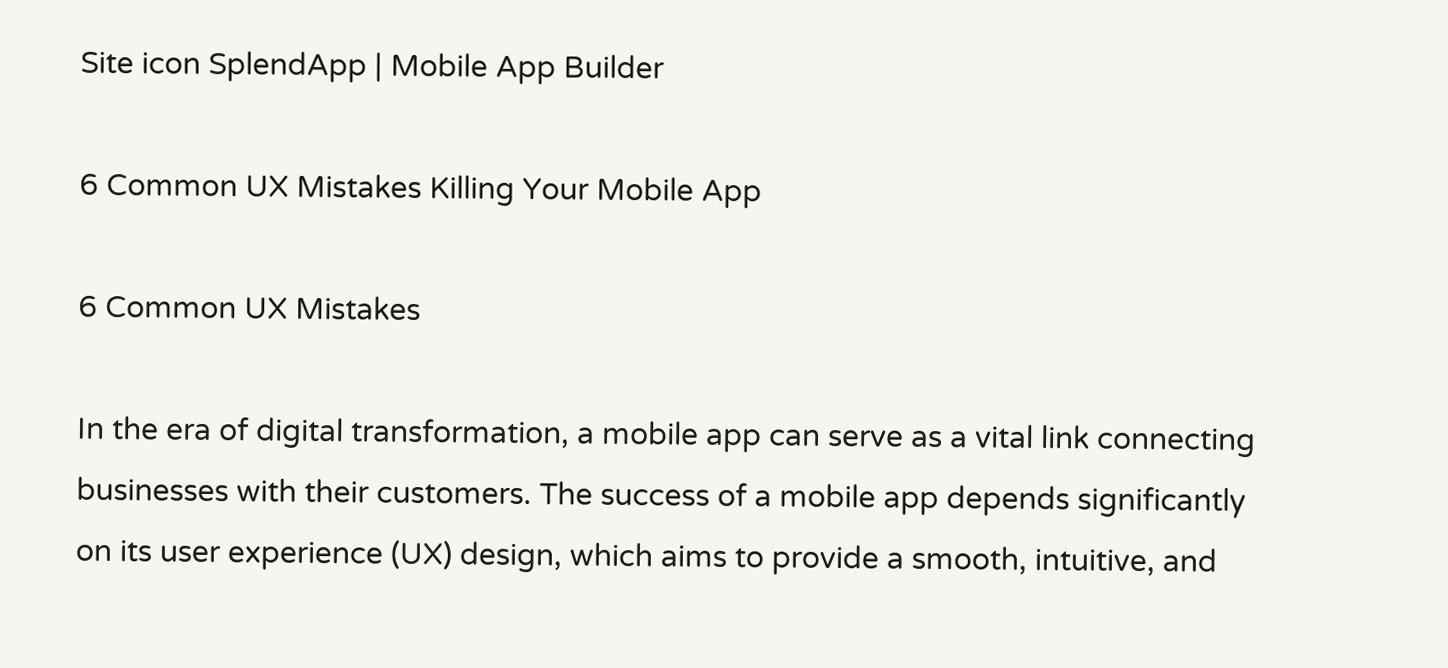Site icon SplendApp | Mobile App Builder

6 Common UX Mistakes Killing Your Mobile App

6 Common UX Mistakes

In the era of digital transformation, a mobile app can serve as a vital link connecting businesses with their customers. The success of a mobile app depends significantly on its user experience (UX) design, which aims to provide a smooth, intuitive, and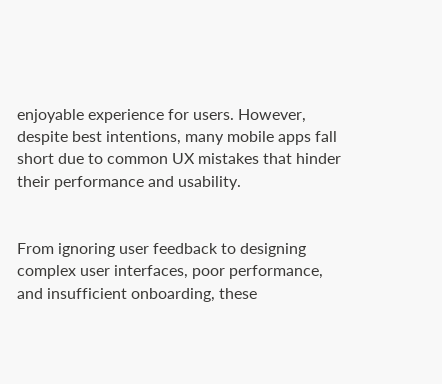enjoyable experience for users. However, despite best intentions, many mobile apps fall short due to common UX mistakes that hinder their performance and usability.


From ignoring user feedback to designing complex user interfaces, poor performance, and insufficient onboarding, these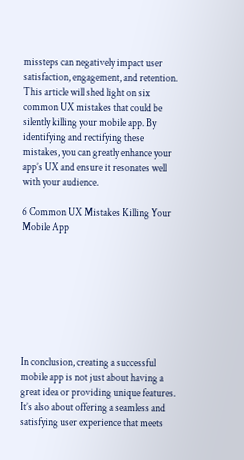missteps can negatively impact user satisfaction, engagement, and retention. This article will shed light on six common UX mistakes that could be silently killing your mobile app. By identifying and rectifying these mistakes, you can greatly enhance your app’s UX and ensure it resonates well with your audience.

6 Common UX Mistakes Killing Your Mobile App








In conclusion, creating a successful mobile app is not just about having a great idea or providing unique features. It’s also about offering a seamless and satisfying user experience that meets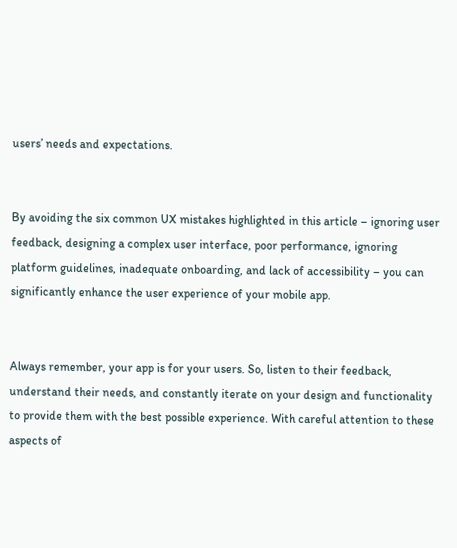users’ needs and expectations.


By avoiding the six common UX mistakes highlighted in this article – ignoring user feedback, designing a complex user interface, poor performance, ignoring platform guidelines, inadequate onboarding, and lack of accessibility – you can significantly enhance the user experience of your mobile app.


Always remember, your app is for your users. So, listen to their feedback, understand their needs, and constantly iterate on your design and functionality to provide them with the best possible experience. With careful attention to these aspects of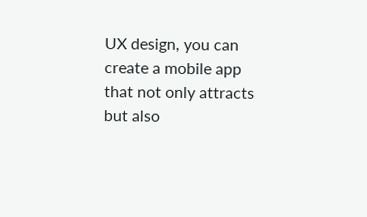UX design, you can create a mobile app that not only attracts but also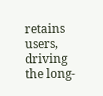retains users, driving the long-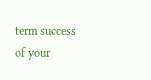term success of your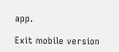app.

Exit mobile version